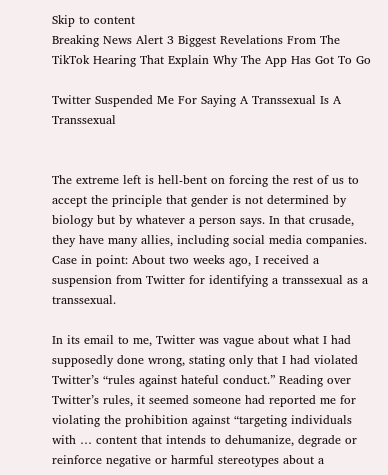Skip to content
Breaking News Alert 3 Biggest Revelations From The TikTok Hearing That Explain Why The App Has Got To Go

Twitter Suspended Me For Saying A Transsexual Is A Transsexual


The extreme left is hell-bent on forcing the rest of us to accept the principle that gender is not determined by biology but by whatever a person says. In that crusade, they have many allies, including social media companies. Case in point: About two weeks ago, I received a suspension from Twitter for identifying a transsexual as a transsexual.

In its email to me, Twitter was vague about what I had supposedly done wrong, stating only that I had violated Twitter’s “rules against hateful conduct.” Reading over Twitter’s rules, it seemed someone had reported me for violating the prohibition against “targeting individuals with … content that intends to dehumanize, degrade or reinforce negative or harmful stereotypes about a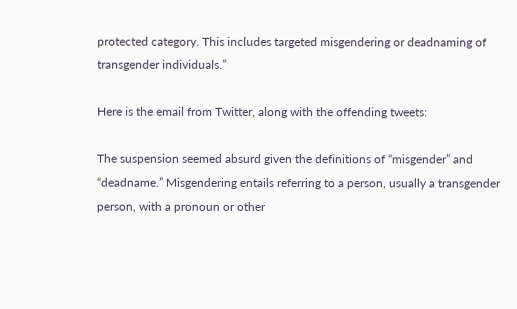protected category. This includes targeted misgendering or deadnaming of transgender individuals.”

Here is the email from Twitter, along with the offending tweets:

The suspension seemed absurd given the definitions of “misgender” and “deadname.” Misgendering entails referring to a person, usually a transgender person, with a pronoun or other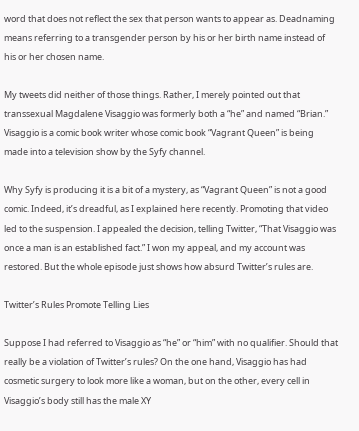word that does not reflect the sex that person wants to appear as. Deadnaming means referring to a transgender person by his or her birth name instead of his or her chosen name.

My tweets did neither of those things. Rather, I merely pointed out that transsexual Magdalene Visaggio was formerly both a “he” and named “Brian.” Visaggio is a comic book writer whose comic book “Vagrant Queen” is being made into a television show by the Syfy channel.

Why Syfy is producing it is a bit of a mystery, as “Vagrant Queen” is not a good comic. Indeed, it’s dreadful, as I explained here recently. Promoting that video led to the suspension. I appealed the decision, telling Twitter, “That Visaggio was once a man is an established fact.” I won my appeal, and my account was restored. But the whole episode just shows how absurd Twitter’s rules are.

Twitter’s Rules Promote Telling Lies

Suppose I had referred to Visaggio as “he” or “him” with no qualifier. Should that really be a violation of Twitter’s rules? On the one hand, Visaggio has had cosmetic surgery to look more like a woman, but on the other, every cell in Visaggio’s body still has the male XY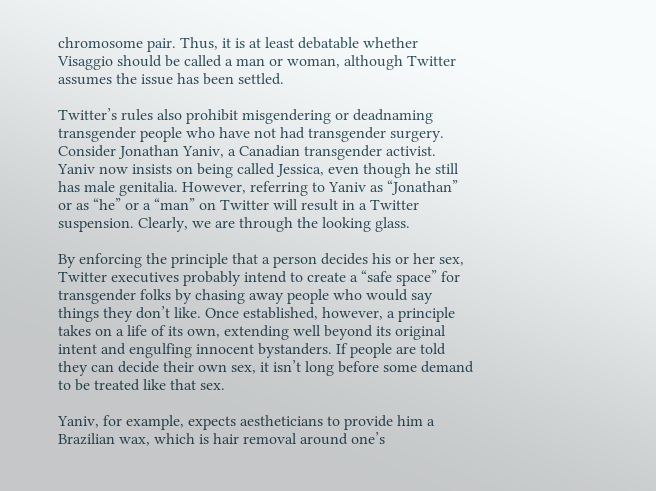chromosome pair. Thus, it is at least debatable whether Visaggio should be called a man or woman, although Twitter assumes the issue has been settled.

Twitter’s rules also prohibit misgendering or deadnaming transgender people who have not had transgender surgery. Consider Jonathan Yaniv, a Canadian transgender activist. Yaniv now insists on being called Jessica, even though he still has male genitalia. However, referring to Yaniv as “Jonathan” or as “he” or a “man” on Twitter will result in a Twitter suspension. Clearly, we are through the looking glass.

By enforcing the principle that a person decides his or her sex, Twitter executives probably intend to create a “safe space” for transgender folks by chasing away people who would say things they don’t like. Once established, however, a principle takes on a life of its own, extending well beyond its original intent and engulfing innocent bystanders. If people are told they can decide their own sex, it isn’t long before some demand to be treated like that sex.

Yaniv, for example, expects aestheticians to provide him a Brazilian wax, which is hair removal around one’s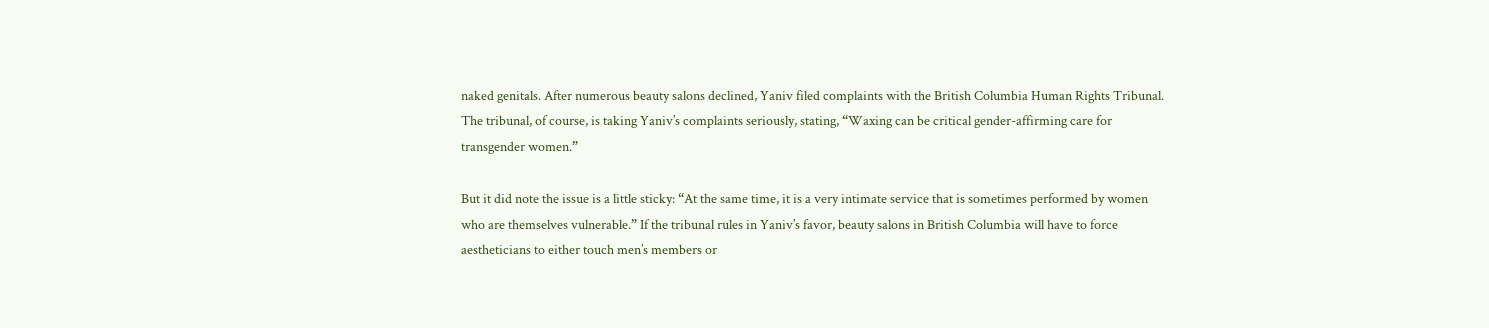naked genitals. After numerous beauty salons declined, Yaniv filed complaints with the British Columbia Human Rights Tribunal. The tribunal, of course, is taking Yaniv’s complaints seriously, stating, “Waxing can be critical gender-affirming care for transgender women.”

But it did note the issue is a little sticky: “At the same time, it is a very intimate service that is sometimes performed by women who are themselves vulnerable.” If the tribunal rules in Yaniv’s favor, beauty salons in British Columbia will have to force aestheticians to either touch men’s members or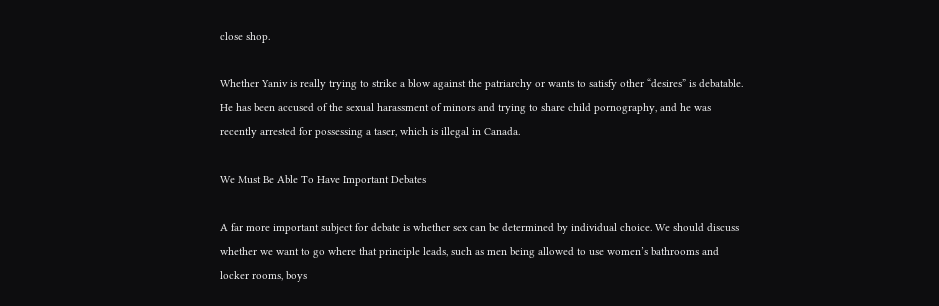close shop.

Whether Yaniv is really trying to strike a blow against the patriarchy or wants to satisfy other “desires” is debatable. He has been accused of the sexual harassment of minors and trying to share child pornography, and he was recently arrested for possessing a taser, which is illegal in Canada.

We Must Be Able To Have Important Debates

A far more important subject for debate is whether sex can be determined by individual choice. We should discuss whether we want to go where that principle leads, such as men being allowed to use women’s bathrooms and locker rooms, boys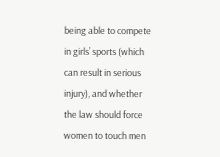being able to compete in girls’ sports (which can result in serious injury), and whether the law should force women to touch men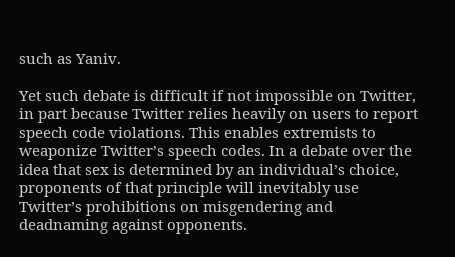such as Yaniv.

Yet such debate is difficult if not impossible on Twitter, in part because Twitter relies heavily on users to report speech code violations. This enables extremists to weaponize Twitter’s speech codes. In a debate over the idea that sex is determined by an individual’s choice, proponents of that principle will inevitably use Twitter’s prohibitions on misgendering and deadnaming against opponents.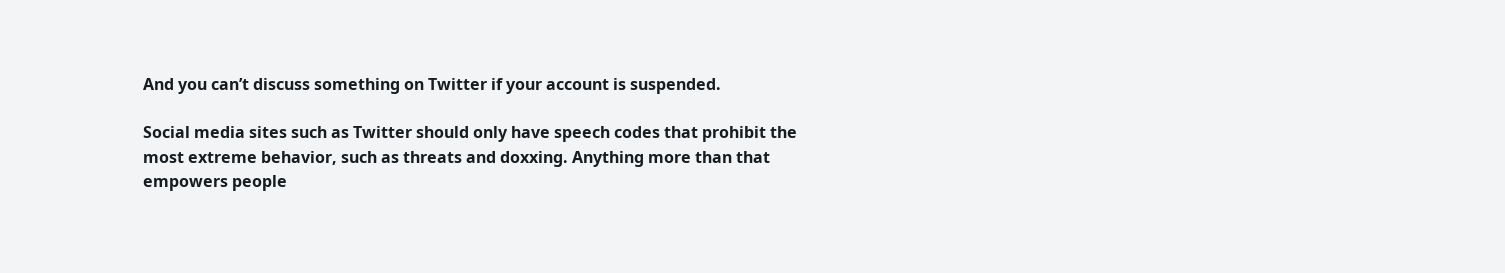And you can’t discuss something on Twitter if your account is suspended.

Social media sites such as Twitter should only have speech codes that prohibit the most extreme behavior, such as threats and doxxing. Anything more than that empowers people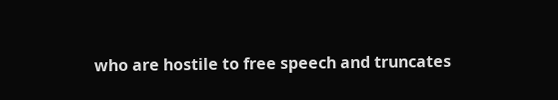who are hostile to free speech and truncates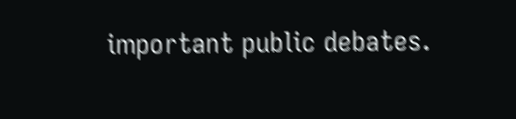important public debates.